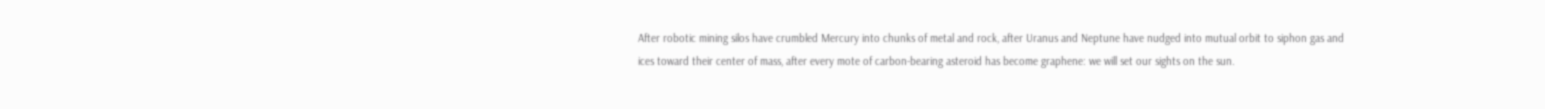After robotic mining silos have crumbled Mercury into chunks of metal and rock, after Uranus and Neptune have nudged into mutual orbit to siphon gas and ices toward their center of mass, after every mote of carbon-bearing asteroid has become graphene: we will set our sights on the sun.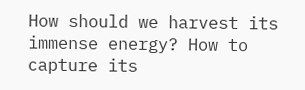How should we harvest its immense energy? How to capture its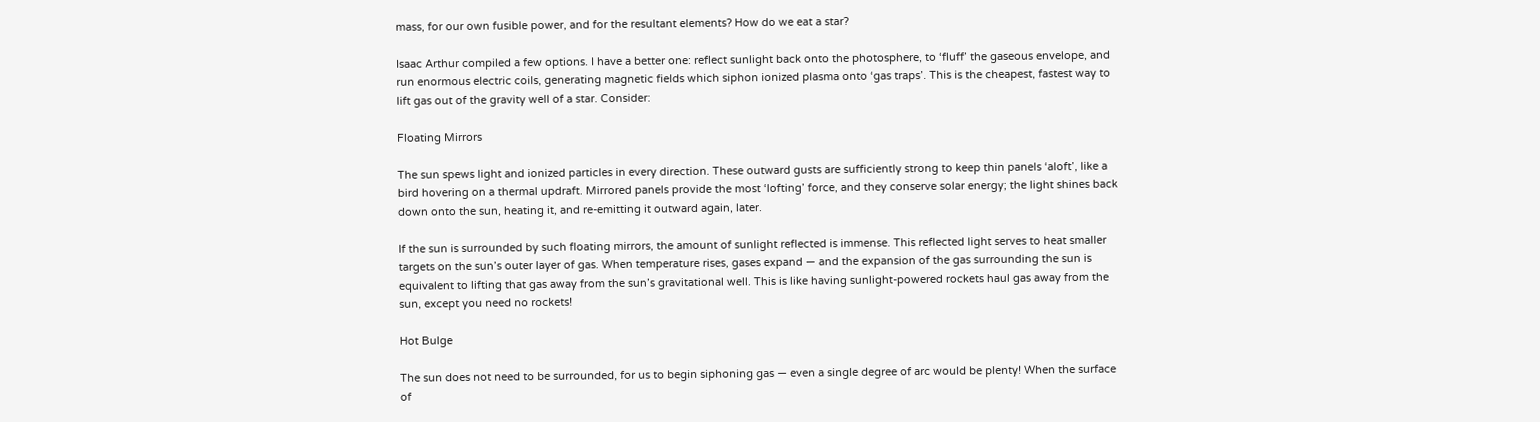mass, for our own fusible power, and for the resultant elements? How do we eat a star?

Isaac Arthur compiled a few options. I have a better one: reflect sunlight back onto the photosphere, to ‘fluff’ the gaseous envelope, and run enormous electric coils, generating magnetic fields which siphon ionized plasma onto ‘gas traps’. This is the cheapest, fastest way to lift gas out of the gravity well of a star. Consider:

Floating Mirrors

The sun spews light and ionized particles in every direction. These outward gusts are sufficiently strong to keep thin panels ‘aloft’, like a bird hovering on a thermal updraft. Mirrored panels provide the most ‘lofting’ force, and they conserve solar energy; the light shines back down onto the sun, heating it, and re-emitting it outward again, later.

If the sun is surrounded by such floating mirrors, the amount of sunlight reflected is immense. This reflected light serves to heat smaller targets on the sun’s outer layer of gas. When temperature rises, gases expand — and the expansion of the gas surrounding the sun is equivalent to lifting that gas away from the sun’s gravitational well. This is like having sunlight-powered rockets haul gas away from the sun, except you need no rockets!

Hot Bulge

The sun does not need to be surrounded, for us to begin siphoning gas — even a single degree of arc would be plenty! When the surface of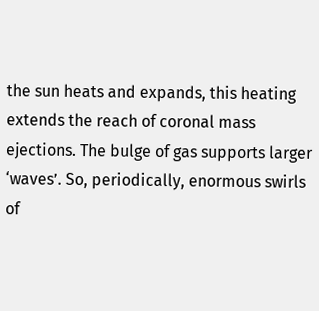the sun heats and expands, this heating extends the reach of coronal mass ejections. The bulge of gas supports larger ‘waves’. So, periodically, enormous swirls of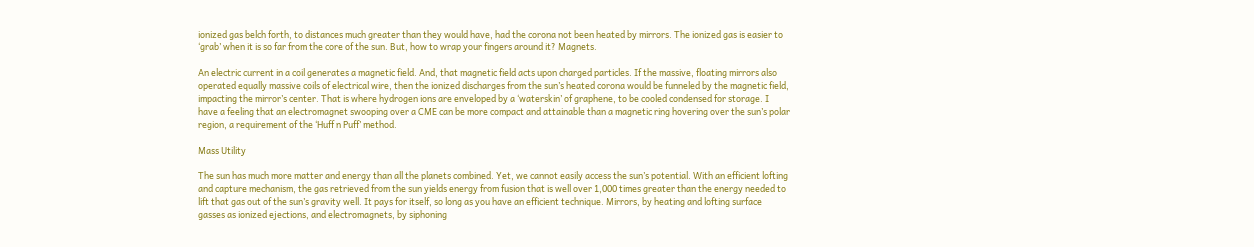ionized gas belch forth, to distances much greater than they would have, had the corona not been heated by mirrors. The ionized gas is easier to ‘grab’ when it is so far from the core of the sun. But, how to wrap your fingers around it? Magnets.

An electric current in a coil generates a magnetic field. And, that magnetic field acts upon charged particles. If the massive, floating mirrors also operated equally massive coils of electrical wire, then the ionized discharges from the sun’s heated corona would be funneled by the magnetic field, impacting the mirror’s center. That is where hydrogen ions are enveloped by a ‘waterskin’ of graphene, to be cooled condensed for storage. I have a feeling that an electromagnet swooping over a CME can be more compact and attainable than a magnetic ring hovering over the sun’s polar region, a requirement of the ‘Huff n Puff’ method.

Mass Utility

The sun has much more matter and energy than all the planets combined. Yet, we cannot easily access the sun’s potential. With an efficient lofting and capture mechanism, the gas retrieved from the sun yields energy from fusion that is well over 1,000 times greater than the energy needed to lift that gas out of the sun’s gravity well. It pays for itself, so long as you have an efficient technique. Mirrors, by heating and lofting surface gasses as ionized ejections, and electromagnets, by siphoning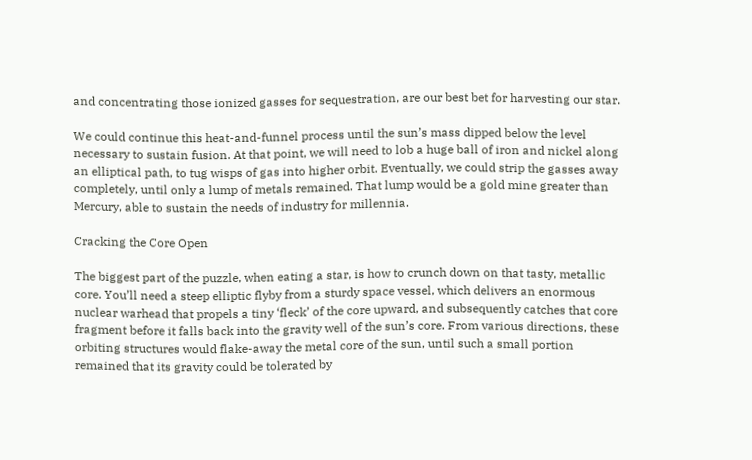and concentrating those ionized gasses for sequestration, are our best bet for harvesting our star.

We could continue this heat-and-funnel process until the sun’s mass dipped below the level necessary to sustain fusion. At that point, we will need to lob a huge ball of iron and nickel along an elliptical path, to tug wisps of gas into higher orbit. Eventually, we could strip the gasses away completely, until only a lump of metals remained. That lump would be a gold mine greater than Mercury, able to sustain the needs of industry for millennia.

Cracking the Core Open

The biggest part of the puzzle, when eating a star, is how to crunch down on that tasty, metallic core. You’ll need a steep elliptic flyby from a sturdy space vessel, which delivers an enormous nuclear warhead that propels a tiny ‘fleck’ of the core upward, and subsequently catches that core fragment before it falls back into the gravity well of the sun’s core. From various directions, these orbiting structures would flake-away the metal core of the sun, until such a small portion remained that its gravity could be tolerated by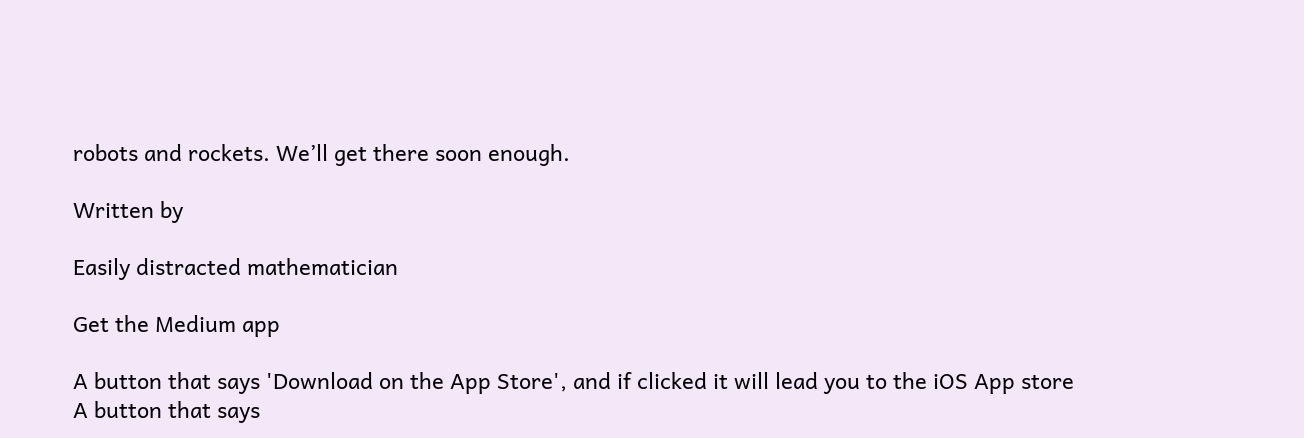robots and rockets. We’ll get there soon enough.

Written by

Easily distracted mathematician

Get the Medium app

A button that says 'Download on the App Store', and if clicked it will lead you to the iOS App store
A button that says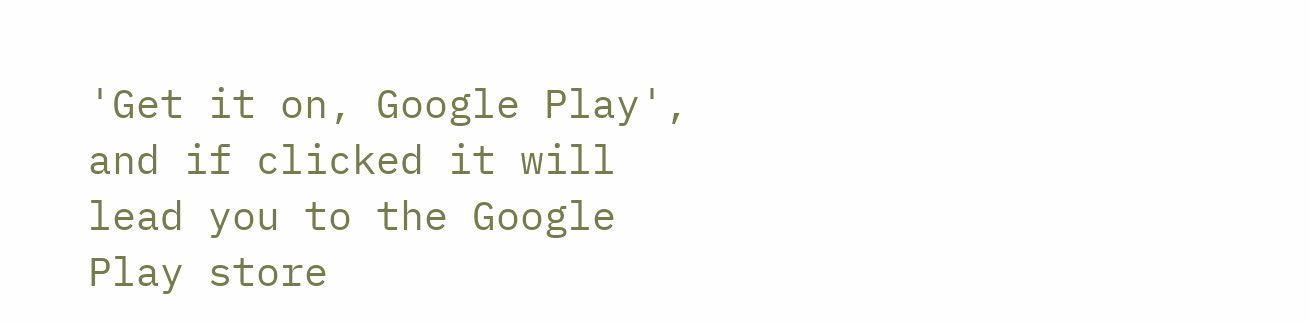'Get it on, Google Play', and if clicked it will lead you to the Google Play store